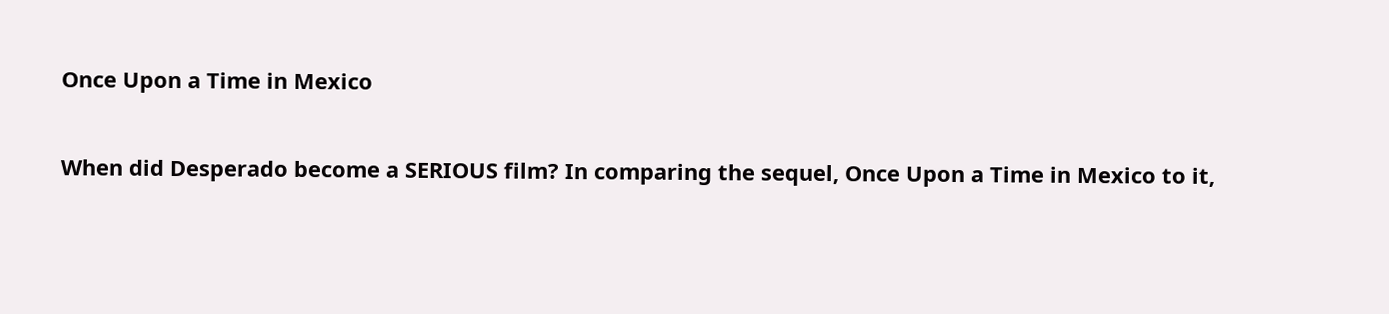Once Upon a Time in Mexico

When did Desperado become a SERIOUS film? In comparing the sequel, Once Upon a Time in Mexico to it,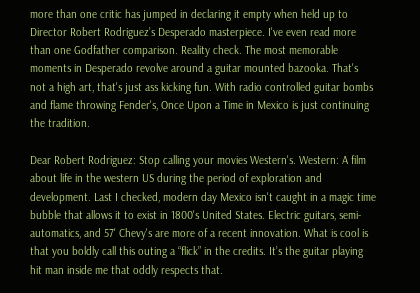more than one critic has jumped in declaring it empty when held up to Director Robert Rodriguez’s Desperado masterpiece. I've even read more than one Godfather comparison. Reality check. The most memorable moments in Desperado revolve around a guitar mounted bazooka. That's not a high art, that's just ass kicking fun. With radio controlled guitar bombs and flame throwing Fender's, Once Upon a Time in Mexico is just continuing the tradition.

Dear Robert Rodriguez: Stop calling your movies Western's. Western: A film about life in the western US during the period of exploration and development. Last I checked, modern day Mexico isn't caught in a magic time bubble that allows it to exist in 1800's United States. Electric guitars, semi-automatics, and 57' Chevy's are more of a recent innovation. What is cool is that you boldly call this outing a “flick” in the credits. It’s the guitar playing hit man inside me that oddly respects that.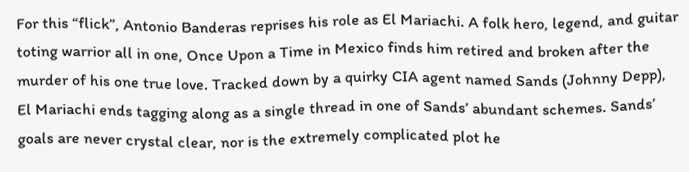For this “flick”, Antonio Banderas reprises his role as El Mariachi. A folk hero, legend, and guitar toting warrior all in one, Once Upon a Time in Mexico finds him retired and broken after the murder of his one true love. Tracked down by a quirky CIA agent named Sands (Johnny Depp), El Mariachi ends tagging along as a single thread in one of Sands’ abundant schemes. Sands’ goals are never crystal clear, nor is the extremely complicated plot he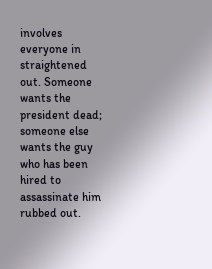involves everyone in straightened out. Someone wants the president dead; someone else wants the guy who has been hired to assassinate him rubbed out.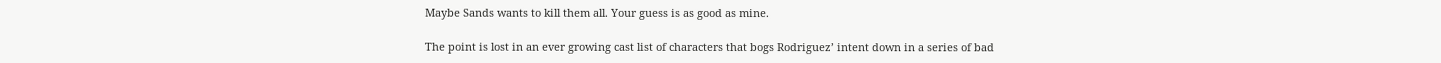Maybe Sands wants to kill them all. Your guess is as good as mine.

The point is lost in an ever growing cast list of characters that bogs Rodriguez’ intent down in a series of bad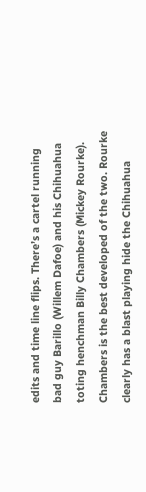edits and time line flips. There’s a cartel running bad guy Barillo (Willem Dafoe) and his Chihuahua toting henchman Billy Chambers (Mickey Rourke). Chambers is the best developed of the two. Rourke clearly has a blast playing hide the Chihuahua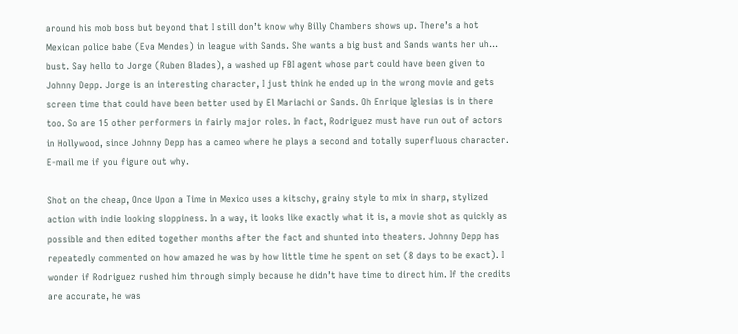around his mob boss but beyond that I still don’t know why Billy Chambers shows up. There’s a hot Mexican police babe (Eva Mendes) in league with Sands. She wants a big bust and Sands wants her uh… bust. Say hello to Jorge (Ruben Blades), a washed up FBI agent whose part could have been given to Johnny Depp. Jorge is an interesting character, I just think he ended up in the wrong movie and gets screen time that could have been better used by El Mariachi or Sands. Oh Enrique Iglesias is in there too. So are 15 other performers in fairly major roles. In fact, Rodriguez must have run out of actors in Hollywood, since Johnny Depp has a cameo where he plays a second and totally superfluous character. E-mail me if you figure out why.

Shot on the cheap, Once Upon a Time in Mexico uses a kitschy, grainy style to mix in sharp, stylized action with indie looking sloppiness. In a way, it looks like exactly what it is, a movie shot as quickly as possible and then edited together months after the fact and shunted into theaters. Johnny Depp has repeatedly commented on how amazed he was by how little time he spent on set (8 days to be exact). I wonder if Rodriguez rushed him through simply because he didn’t have time to direct him. If the credits are accurate, he was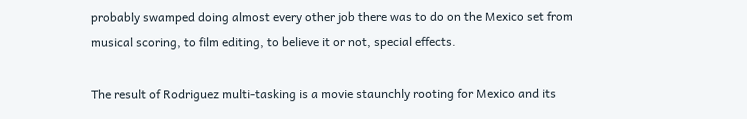probably swamped doing almost every other job there was to do on the Mexico set from musical scoring, to film editing, to believe it or not, special effects.

The result of Rodriguez multi-tasking is a movie staunchly rooting for Mexico and its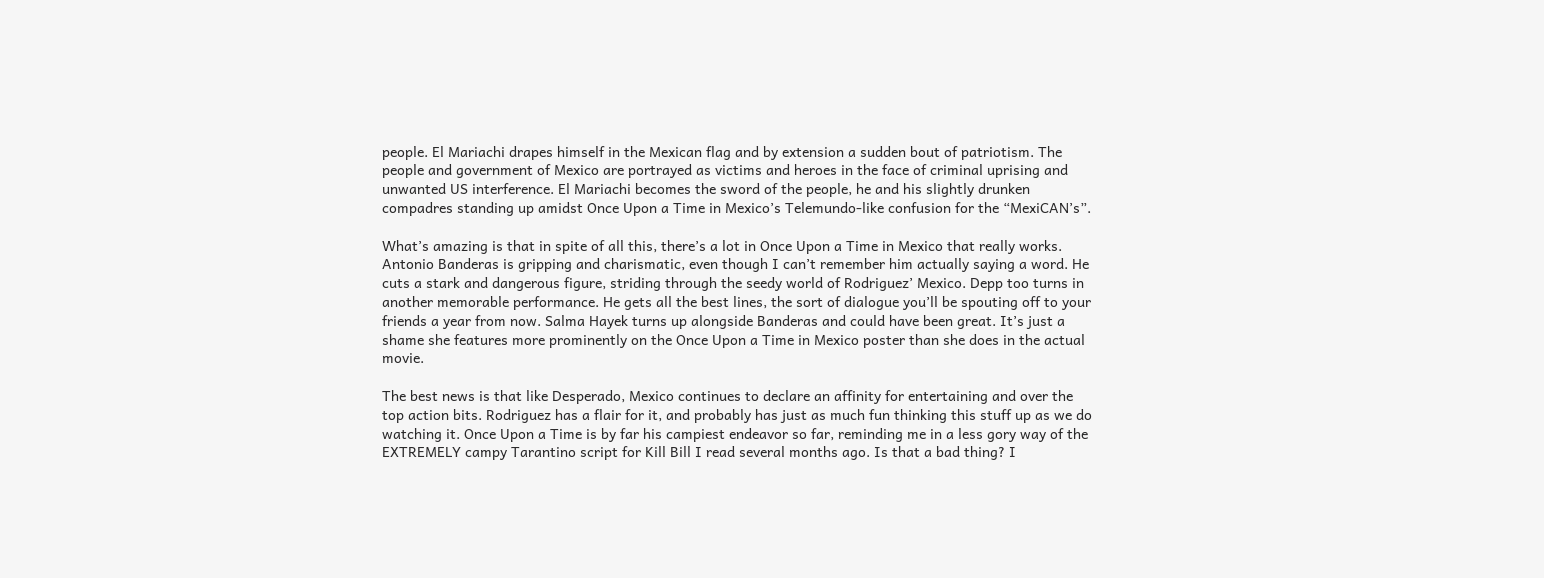people. El Mariachi drapes himself in the Mexican flag and by extension a sudden bout of patriotism. The people and government of Mexico are portrayed as victims and heroes in the face of criminal uprising and unwanted US interference. El Mariachi becomes the sword of the people, he and his slightly drunken compadres standing up amidst Once Upon a Time in Mexico’s Telemundo-like confusion for the “MexiCAN’s”.

What’s amazing is that in spite of all this, there’s a lot in Once Upon a Time in Mexico that really works. Antonio Banderas is gripping and charismatic, even though I can’t remember him actually saying a word. He cuts a stark and dangerous figure, striding through the seedy world of Rodriguez’ Mexico. Depp too turns in another memorable performance. He gets all the best lines, the sort of dialogue you’ll be spouting off to your friends a year from now. Salma Hayek turns up alongside Banderas and could have been great. It’s just a shame she features more prominently on the Once Upon a Time in Mexico poster than she does in the actual movie.

The best news is that like Desperado, Mexico continues to declare an affinity for entertaining and over the top action bits. Rodriguez has a flair for it, and probably has just as much fun thinking this stuff up as we do watching it. Once Upon a Time is by far his campiest endeavor so far, reminding me in a less gory way of the EXTREMELY campy Tarantino script for Kill Bill I read several months ago. Is that a bad thing? I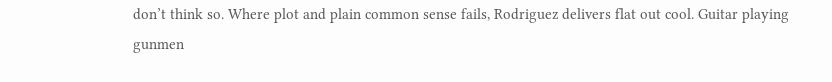don’t think so. Where plot and plain common sense fails, Rodriguez delivers flat out cool. Guitar playing gunmen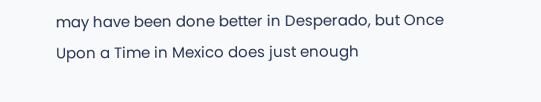may have been done better in Desperado, but Once Upon a Time in Mexico does just enough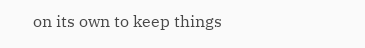on its own to keep things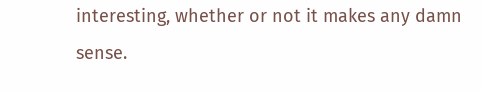interesting, whether or not it makes any damn sense.